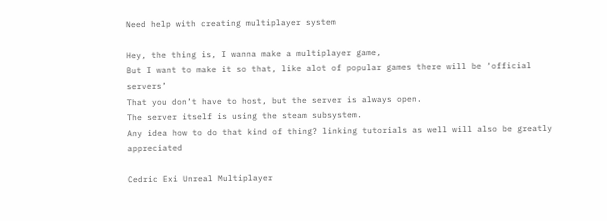Need help with creating multiplayer system

Hey, the thing is, I wanna make a multiplayer game,
But I want to make it so that, like alot of popular games there will be ‘official servers’
That you don’t have to host, but the server is always open.
The server itself is using the steam subsystem.
Any idea how to do that kind of thing? linking tutorials as well will also be greatly appreciated

Cedric Exi Unreal Multiplayer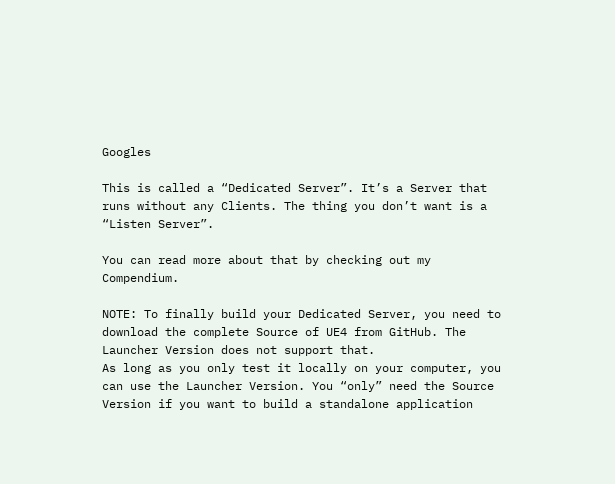Googles

This is called a “Dedicated Server”. It’s a Server that runs without any Clients. The thing you don’t want is a “Listen Server”.

You can read more about that by checking out my Compendium.

NOTE: To finally build your Dedicated Server, you need to download the complete Source of UE4 from GitHub. The Launcher Version does not support that.
As long as you only test it locally on your computer, you can use the Launcher Version. You “only” need the Source Version if you want to build a standalone application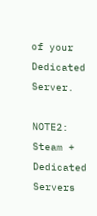of your Dedicated Server.

NOTE2: Steam + Dedicated Servers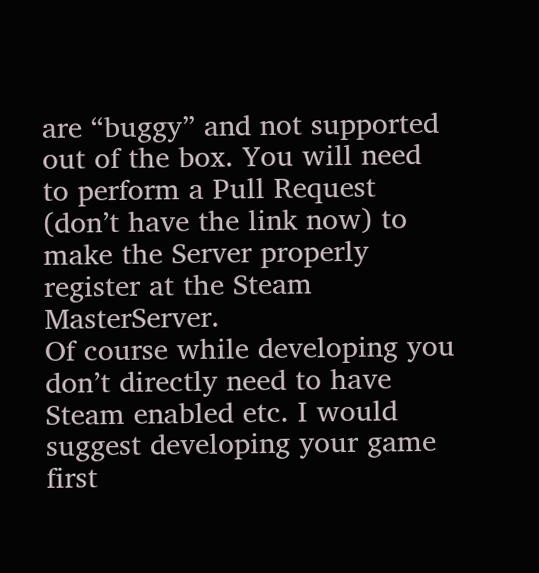are “buggy” and not supported out of the box. You will need to perform a Pull Request (don’t have the link now) to make the Server properly register at the Steam MasterServer.
Of course while developing you don’t directly need to have Steam enabled etc. I would suggest developing your game first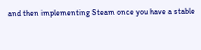and then implementing Steam once you have a stable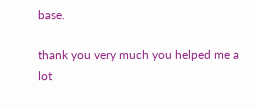base.

thank you very much you helped me a lot